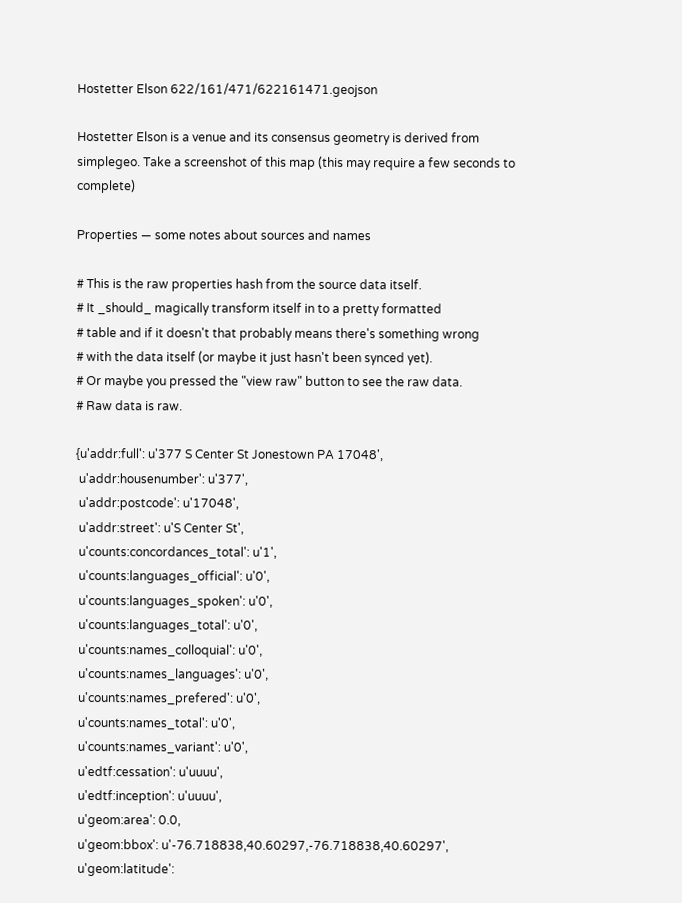Hostetter Elson 622/161/471/622161471.geojson

Hostetter Elson is a venue and its consensus geometry is derived from simplegeo. Take a screenshot of this map (this may require a few seconds to complete)

Properties — some notes about sources and names

# This is the raw properties hash from the source data itself.
# It _should_ magically transform itself in to a pretty formatted
# table and if it doesn't that probably means there's something wrong
# with the data itself (or maybe it just hasn't been synced yet).
# Or maybe you pressed the "view raw" button to see the raw data.
# Raw data is raw.

{u'addr:full': u'377 S Center St Jonestown PA 17048',
 u'addr:housenumber': u'377',
 u'addr:postcode': u'17048',
 u'addr:street': u'S Center St',
 u'counts:concordances_total': u'1',
 u'counts:languages_official': u'0',
 u'counts:languages_spoken': u'0',
 u'counts:languages_total': u'0',
 u'counts:names_colloquial': u'0',
 u'counts:names_languages': u'0',
 u'counts:names_prefered': u'0',
 u'counts:names_total': u'0',
 u'counts:names_variant': u'0',
 u'edtf:cessation': u'uuuu',
 u'edtf:inception': u'uuuu',
 u'geom:area': 0.0,
 u'geom:bbox': u'-76.718838,40.60297,-76.718838,40.60297',
 u'geom:latitude':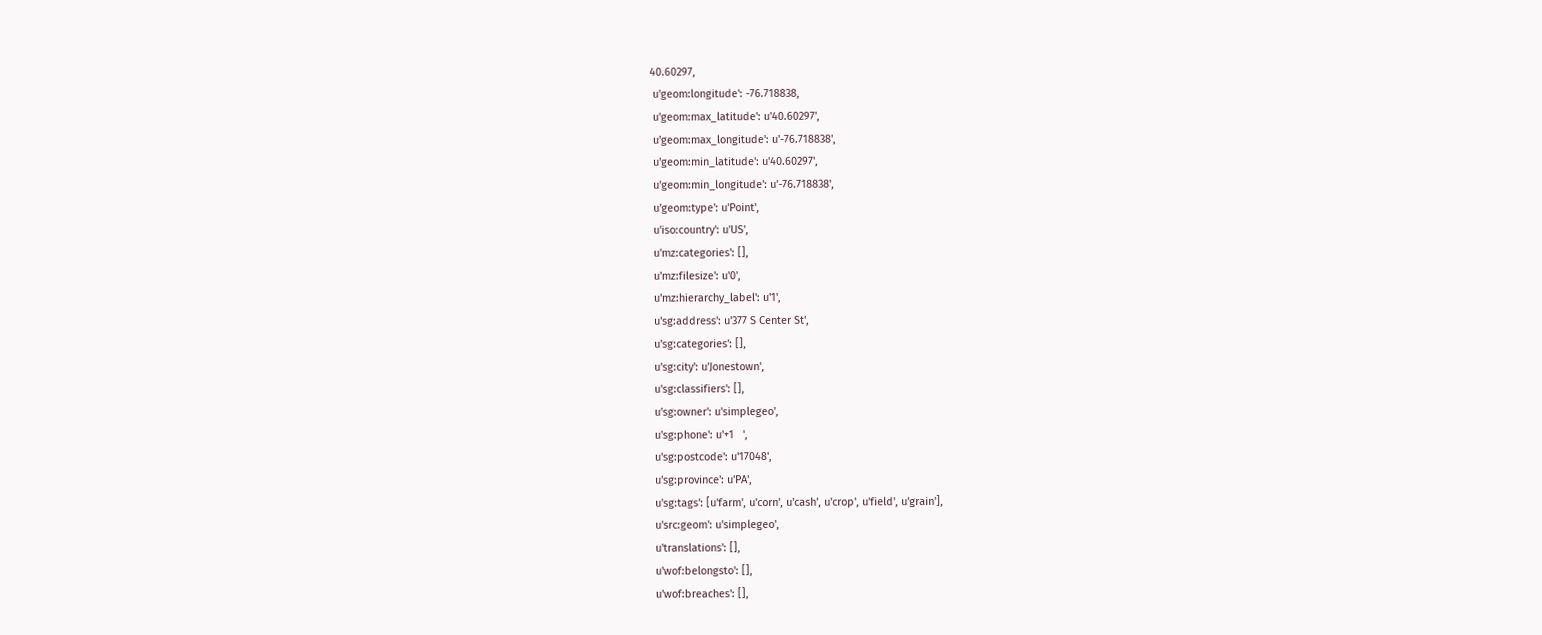40.60297,
 u'geom:longitude': -76.718838,
 u'geom:max_latitude': u'40.60297',
 u'geom:max_longitude': u'-76.718838',
 u'geom:min_latitude': u'40.60297',
 u'geom:min_longitude': u'-76.718838',
 u'geom:type': u'Point',
 u'iso:country': u'US',
 u'mz:categories': [],
 u'mz:filesize': u'0',
 u'mz:hierarchy_label': u'1',
 u'sg:address': u'377 S Center St',
 u'sg:categories': [],
 u'sg:city': u'Jonestown',
 u'sg:classifiers': [],
 u'sg:owner': u'simplegeo',
 u'sg:phone': u'+1   ',
 u'sg:postcode': u'17048',
 u'sg:province': u'PA',
 u'sg:tags': [u'farm', u'corn', u'cash', u'crop', u'field', u'grain'],
 u'src:geom': u'simplegeo',
 u'translations': [],
 u'wof:belongsto': [],
 u'wof:breaches': [],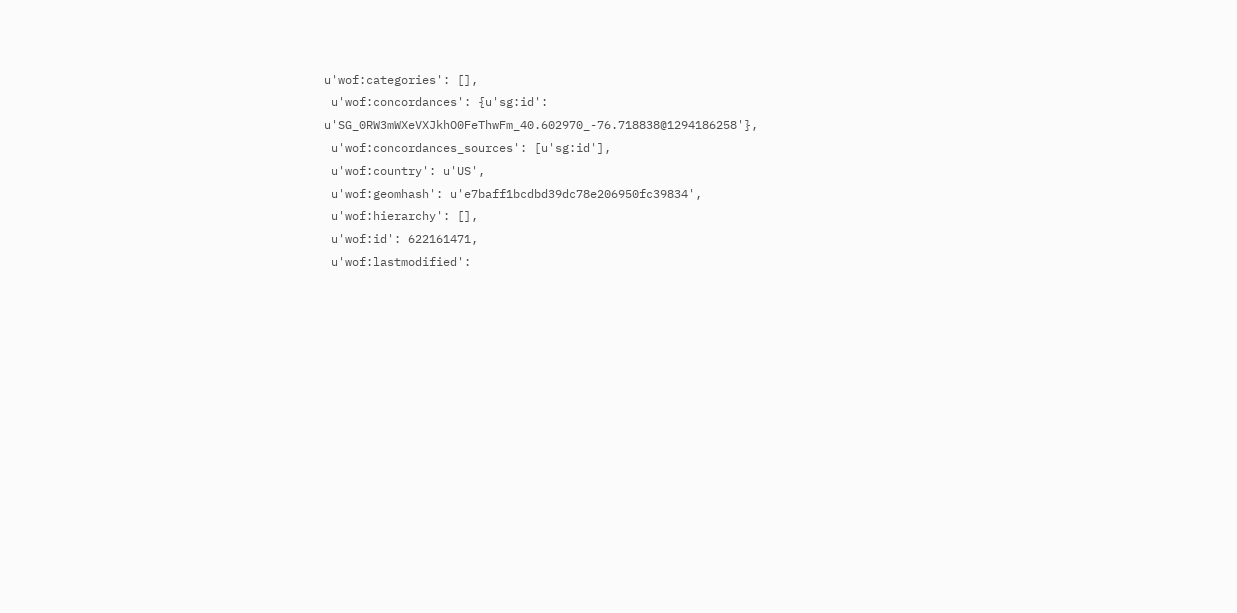u'wof:categories': [],
 u'wof:concordances': {u'sg:id': u'SG_0RW3mWXeVXJkhO0FeThwFm_40.602970_-76.718838@1294186258'},
 u'wof:concordances_sources': [u'sg:id'],
 u'wof:country': u'US',
 u'wof:geomhash': u'e7baff1bcdbd39dc78e206950fc39834',
 u'wof:hierarchy': [],
 u'wof:id': 622161471,
 u'wof:lastmodified':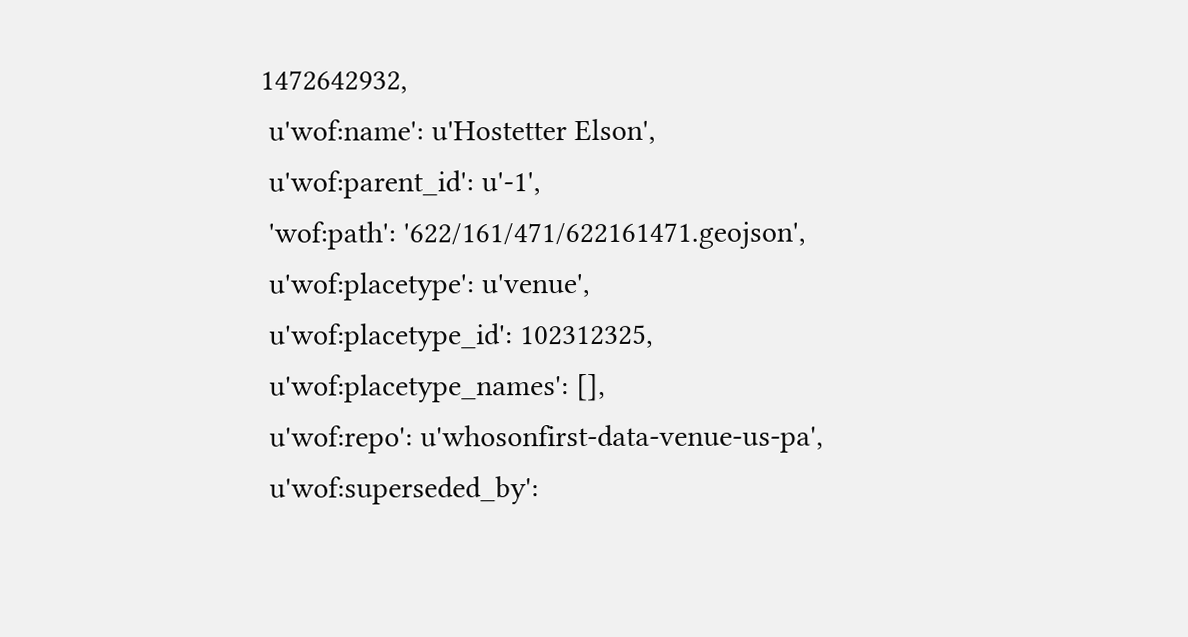1472642932,
 u'wof:name': u'Hostetter Elson',
 u'wof:parent_id': u'-1',
 'wof:path': '622/161/471/622161471.geojson',
 u'wof:placetype': u'venue',
 u'wof:placetype_id': 102312325,
 u'wof:placetype_names': [],
 u'wof:repo': u'whosonfirst-data-venue-us-pa',
 u'wof:superseded_by':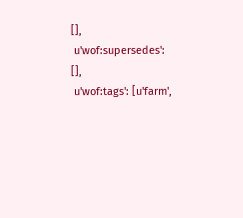[],
 u'wof:supersedes': [],
 u'wof:tags': [u'farm',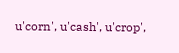u'corn', u'cash', u'crop',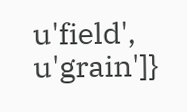u'field', u'grain']}